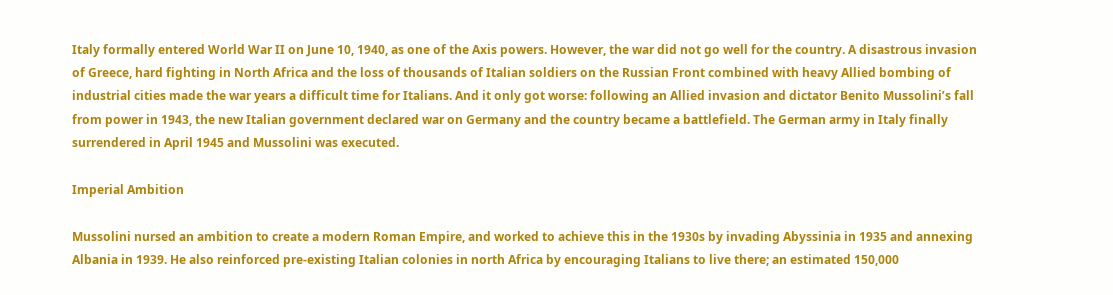Italy formally entered World War II on June 10, 1940, as one of the Axis powers. However, the war did not go well for the country. A disastrous invasion of Greece, hard fighting in North Africa and the loss of thousands of Italian soldiers on the Russian Front combined with heavy Allied bombing of industrial cities made the war years a difficult time for Italians. And it only got worse: following an Allied invasion and dictator Benito Mussolini’s fall from power in 1943, the new Italian government declared war on Germany and the country became a battlefield. The German army in Italy finally surrendered in April 1945 and Mussolini was executed.

Imperial Ambition

Mussolini nursed an ambition to create a modern Roman Empire, and worked to achieve this in the 1930s by invading Abyssinia in 1935 and annexing Albania in 1939. He also reinforced pre-existing Italian colonies in north Africa by encouraging Italians to live there; an estimated 150,000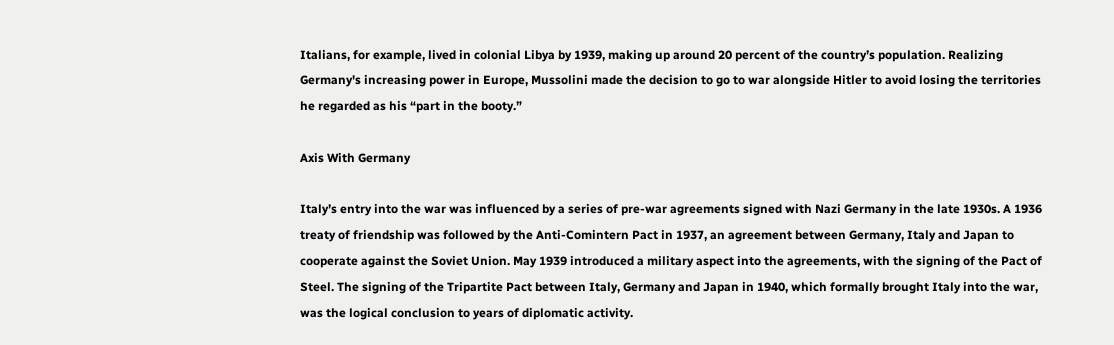Italians, for example, lived in colonial Libya by 1939, making up around 20 percent of the country’s population. Realizing Germany's increasing power in Europe, Mussolini made the decision to go to war alongside Hitler to avoid losing the territories he regarded as his “part in the booty.”

Axis With Germany

Italy’s entry into the war was influenced by a series of pre-war agreements signed with Nazi Germany in the late 1930s. A 1936 treaty of friendship was followed by the Anti-Comintern Pact in 1937, an agreement between Germany, Italy and Japan to cooperate against the Soviet Union. May 1939 introduced a military aspect into the agreements, with the signing of the Pact of Steel. The signing of the Tripartite Pact between Italy, Germany and Japan in 1940, which formally brought Italy into the war, was the logical conclusion to years of diplomatic activity.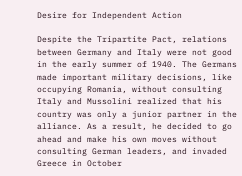Desire for Independent Action

Despite the Tripartite Pact, relations between Germany and Italy were not good in the early summer of 1940. The Germans made important military decisions, like occupying Romania, without consulting Italy and Mussolini realized that his country was only a junior partner in the alliance. As a result, he decided to go ahead and make his own moves without consulting German leaders, and invaded Greece in October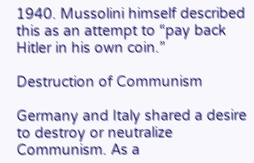1940. Mussolini himself described this as an attempt to “pay back Hitler in his own coin.”

Destruction of Communism

Germany and Italy shared a desire to destroy or neutralize Communism. As a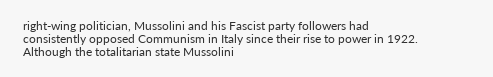right-wing politician, Mussolini and his Fascist party followers had consistently opposed Communism in Italy since their rise to power in 1922. Although the totalitarian state Mussolini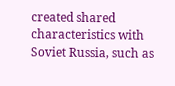created shared characteristics with Soviet Russia, such as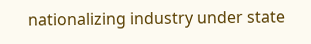nationalizing industry under state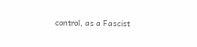control, as a Fascist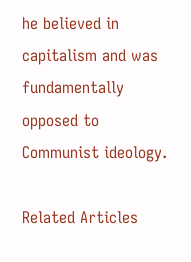he believed in capitalism and was fundamentally opposed to Communist ideology.

Related Articles